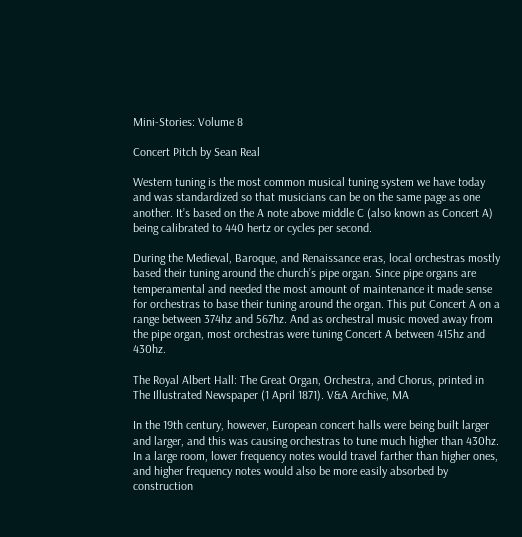Mini-Stories: Volume 8

Concert Pitch by Sean Real

Western tuning is the most common musical tuning system we have today and was standardized so that musicians can be on the same page as one another. It’s based on the A note above middle C (also known as Concert A) being calibrated to 440 hertz or cycles per second.

During the Medieval, Baroque, and Renaissance eras, local orchestras mostly based their tuning around the church’s pipe organ. Since pipe organs are temperamental and needed the most amount of maintenance it made sense for orchestras to base their tuning around the organ. This put Concert A on a range between 374hz and 567hz. And as orchestral music moved away from the pipe organ, most orchestras were tuning Concert A between 415hz and 430hz.

The Royal Albert Hall: The Great Organ, Orchestra, and Chorus, printed in The Illustrated Newspaper (1 April 1871). V&A Archive, MA

In the 19th century, however, European concert halls were being built larger and larger, and this was causing orchestras to tune much higher than 430hz. In a large room, lower frequency notes would travel farther than higher ones, and higher frequency notes would also be more easily absorbed by construction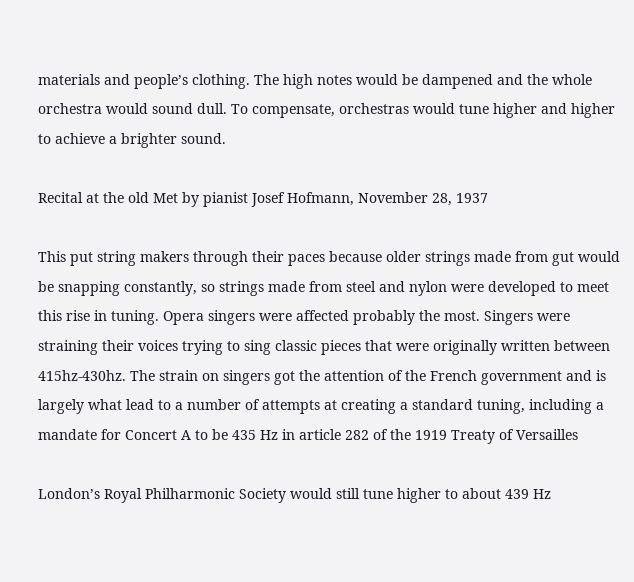materials and people’s clothing. The high notes would be dampened and the whole orchestra would sound dull. To compensate, orchestras would tune higher and higher to achieve a brighter sound.

Recital at the old Met by pianist Josef Hofmann, November 28, 1937

This put string makers through their paces because older strings made from gut would be snapping constantly, so strings made from steel and nylon were developed to meet this rise in tuning. Opera singers were affected probably the most. Singers were straining their voices trying to sing classic pieces that were originally written between 415hz-430hz. The strain on singers got the attention of the French government and is largely what lead to a number of attempts at creating a standard tuning, including a mandate for Concert A to be 435 Hz in article 282 of the 1919 Treaty of Versailles

London’s Royal Philharmonic Society would still tune higher to about 439 Hz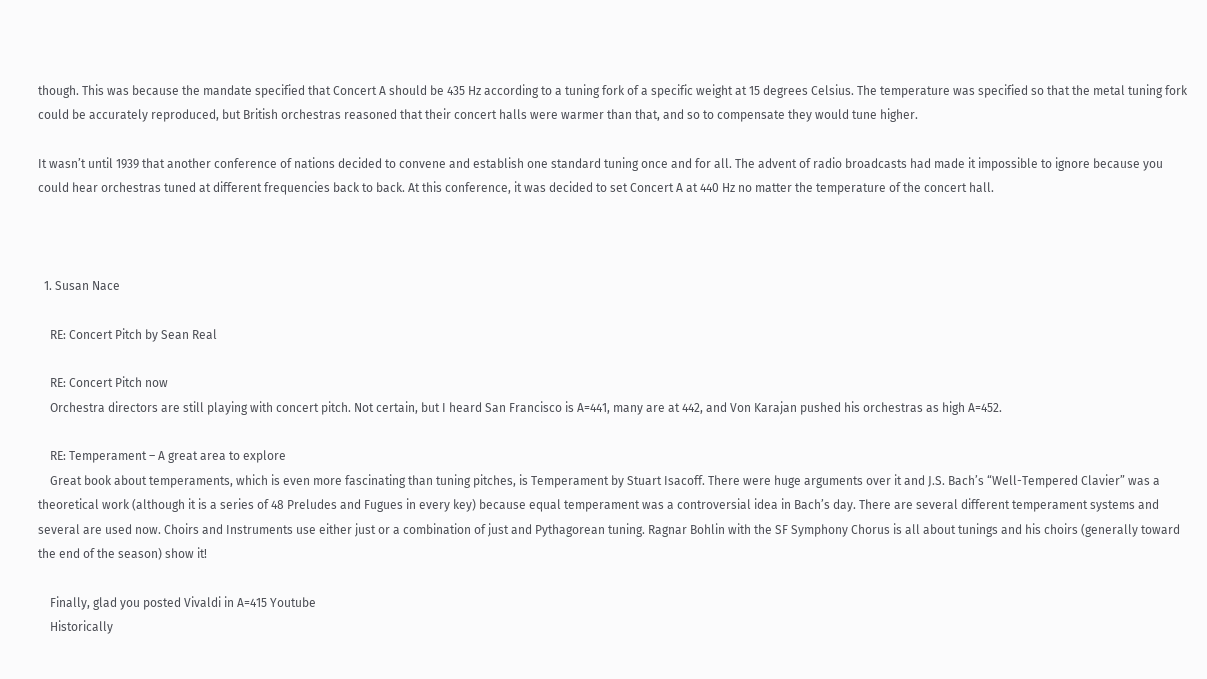though. This was because the mandate specified that Concert A should be 435 Hz according to a tuning fork of a specific weight at 15 degrees Celsius. The temperature was specified so that the metal tuning fork could be accurately reproduced, but British orchestras reasoned that their concert halls were warmer than that, and so to compensate they would tune higher.

It wasn’t until 1939 that another conference of nations decided to convene and establish one standard tuning once and for all. The advent of radio broadcasts had made it impossible to ignore because you could hear orchestras tuned at different frequencies back to back. At this conference, it was decided to set Concert A at 440 Hz no matter the temperature of the concert hall.



  1. Susan Nace

    RE: Concert Pitch by Sean Real

    RE: Concert Pitch now
    Orchestra directors are still playing with concert pitch. Not certain, but I heard San Francisco is A=441, many are at 442, and Von Karajan pushed his orchestras as high A=452.

    RE: Temperament – A great area to explore
    Great book about temperaments, which is even more fascinating than tuning pitches, is Temperament by Stuart Isacoff. There were huge arguments over it and J.S. Bach’s “Well-Tempered Clavier” was a theoretical work (although it is a series of 48 Preludes and Fugues in every key) because equal temperament was a controversial idea in Bach’s day. There are several different temperament systems and several are used now. Choirs and Instruments use either just or a combination of just and Pythagorean tuning. Ragnar Bohlin with the SF Symphony Chorus is all about tunings and his choirs (generally toward the end of the season) show it!

    Finally, glad you posted Vivaldi in A=415 Youtube
    Historically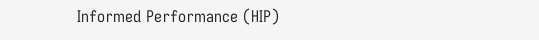Informed Performance (HIP)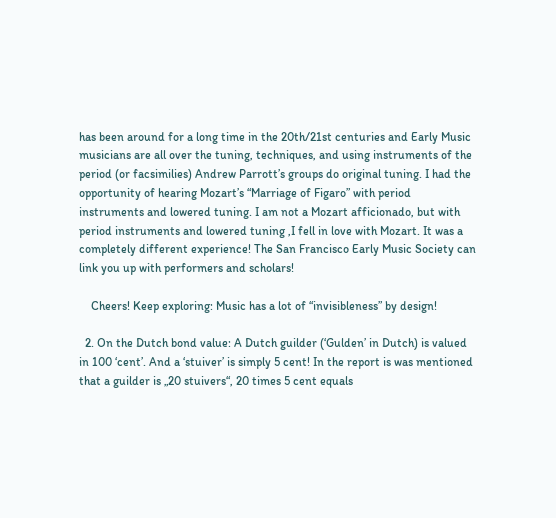has been around for a long time in the 20th/21st centuries and Early Music musicians are all over the tuning, techniques, and using instruments of the period (or facsimilies) Andrew Parrott’s groups do original tuning. I had the opportunity of hearing Mozart’s “Marriage of Figaro” with period instruments and lowered tuning. I am not a Mozart afficionado, but with period instruments and lowered tuning ,I fell in love with Mozart. It was a completely different experience! The San Francisco Early Music Society can link you up with performers and scholars!

    Cheers! Keep exploring: Music has a lot of “invisibleness” by design!

  2. On the Dutch bond value: A Dutch guilder (‘Gulden’ in Dutch) is valued in 100 ‘cent’. And a ‘stuiver’ is simply 5 cent! In the report is was mentioned that a guilder is „20 stuivers“, 20 times 5 cent equals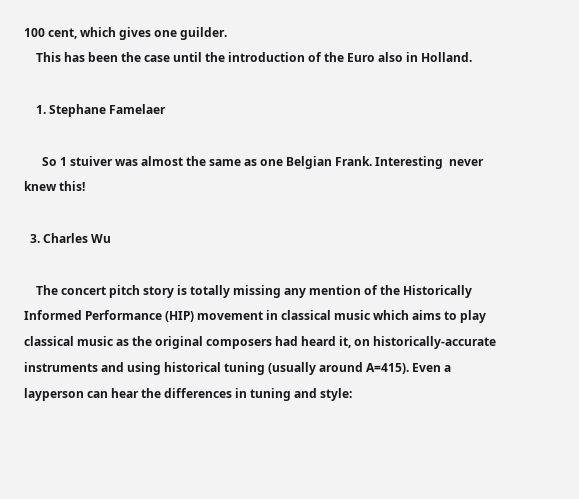100 cent, which gives one guilder.
    This has been the case until the introduction of the Euro also in Holland.

    1. Stephane Famelaer

      So 1 stuiver was almost the same as one Belgian Frank. Interesting  never knew this!

  3. Charles Wu

    The concert pitch story is totally missing any mention of the Historically Informed Performance (HIP) movement in classical music which aims to play classical music as the original composers had heard it, on historically-accurate instruments and using historical tuning (usually around A=415). Even a layperson can hear the differences in tuning and style: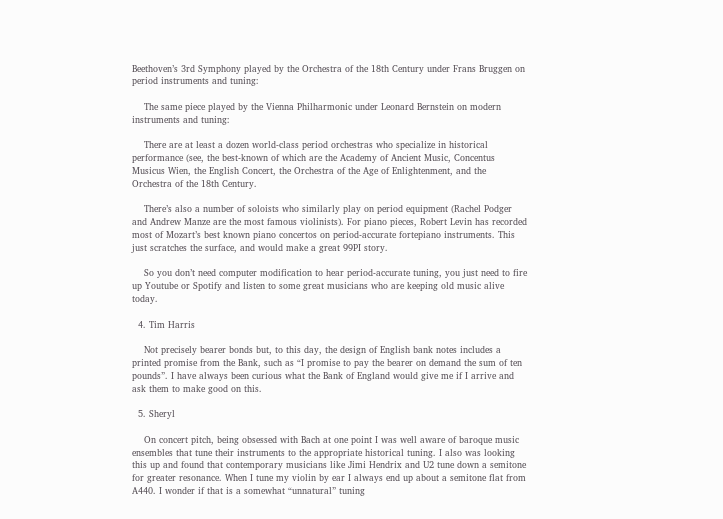Beethoven’s 3rd Symphony played by the Orchestra of the 18th Century under Frans Bruggen on period instruments and tuning:

    The same piece played by the Vienna Philharmonic under Leonard Bernstein on modern instruments and tuning:

    There are at least a dozen world-class period orchestras who specialize in historical performance (see, the best-known of which are the Academy of Ancient Music, Concentus Musicus Wien, the English Concert, the Orchestra of the Age of Enlightenment, and the Orchestra of the 18th Century.

    There’s also a number of soloists who similarly play on period equipment (Rachel Podger and Andrew Manze are the most famous violinists). For piano pieces, Robert Levin has recorded most of Mozart’s best known piano concertos on period-accurate fortepiano instruments. This just scratches the surface, and would make a great 99PI story.

    So you don’t need computer modification to hear period-accurate tuning, you just need to fire up Youtube or Spotify and listen to some great musicians who are keeping old music alive today.

  4. Tim Harris

    Not precisely bearer bonds but, to this day, the design of English bank notes includes a printed promise from the Bank, such as “I promise to pay the bearer on demand the sum of ten pounds”. I have always been curious what the Bank of England would give me if I arrive and ask them to make good on this.

  5. Sheryl

    On concert pitch, being obsessed with Bach at one point I was well aware of baroque music ensembles that tune their instruments to the appropriate historical tuning. I also was looking this up and found that contemporary musicians like Jimi Hendrix and U2 tune down a semitone for greater resonance. When I tune my violin by ear I always end up about a semitone flat from A440. I wonder if that is a somewhat “unnatural” tuning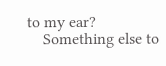to my ear?
    Something else to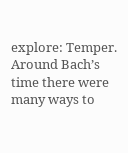explore: Temper. Around Bach’s time there were many ways to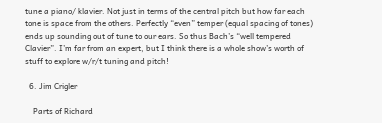tune a piano/ klavier. Not just in terms of the central pitch but how far each tone is space from the others. Perfectly “even” temper (equal spacing of tones) ends up sounding out of tune to our ears. So thus Bach’s “well tempered Clavier”. I’m far from an expert, but I think there is a whole show’s worth of stuff to explore w/r/t tuning and pitch!

  6. Jim Crigler

    Parts of Richard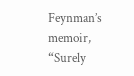Feynman’s memoir, “Surely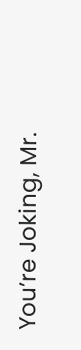You’re Joking, Mr.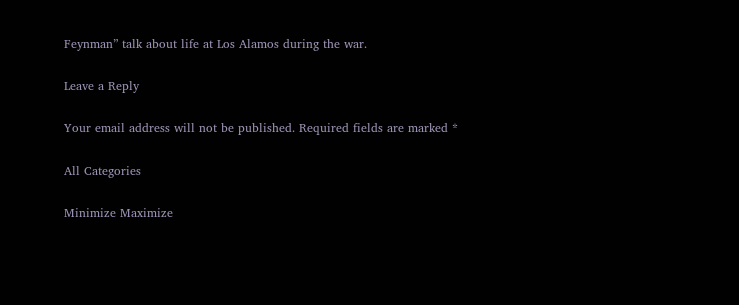Feynman” talk about life at Los Alamos during the war.

Leave a Reply

Your email address will not be published. Required fields are marked *

All Categories

Minimize Maximize